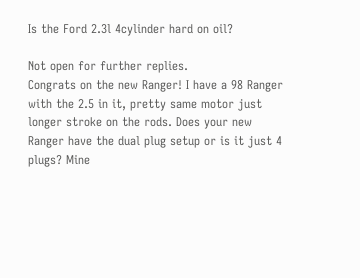Is the Ford 2.3l 4cylinder hard on oil?

Not open for further replies.
Congrats on the new Ranger! I have a 98 Ranger with the 2.5 in it, pretty same motor just longer stroke on the rods. Does your new Ranger have the dual plug setup or is it just 4 plugs? Mine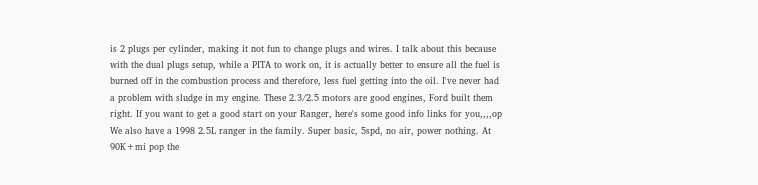is 2 plugs per cylinder, making it not fun to change plugs and wires. I talk about this because with the dual plugs setup, while a PITA to work on, it is actually better to ensure all the fuel is burned off in the combustion process and therefore, less fuel getting into the oil. I've never had a problem with sludge in my engine. These 2.3/2.5 motors are good engines, Ford built them right. If you want to get a good start on your Ranger, here's some good info links for you,,,,op
We also have a 1998 2.5L ranger in the family. Super basic, 5spd, no air, power nothing. At 90K+mi pop the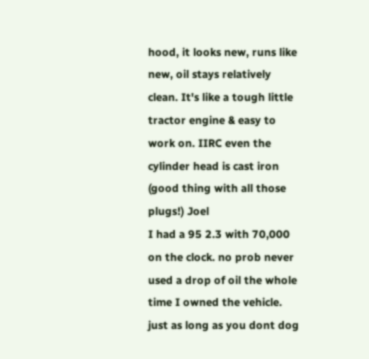hood, it looks new, runs like new, oil stays relatively clean. It's like a tough little tractor engine & easy to work on. IIRC even the cylinder head is cast iron (good thing with all those plugs!) Joel
I had a 95 2.3 with 70,000 on the clock. no prob never used a drop of oil the whole time I owned the vehicle. just as long as you dont dog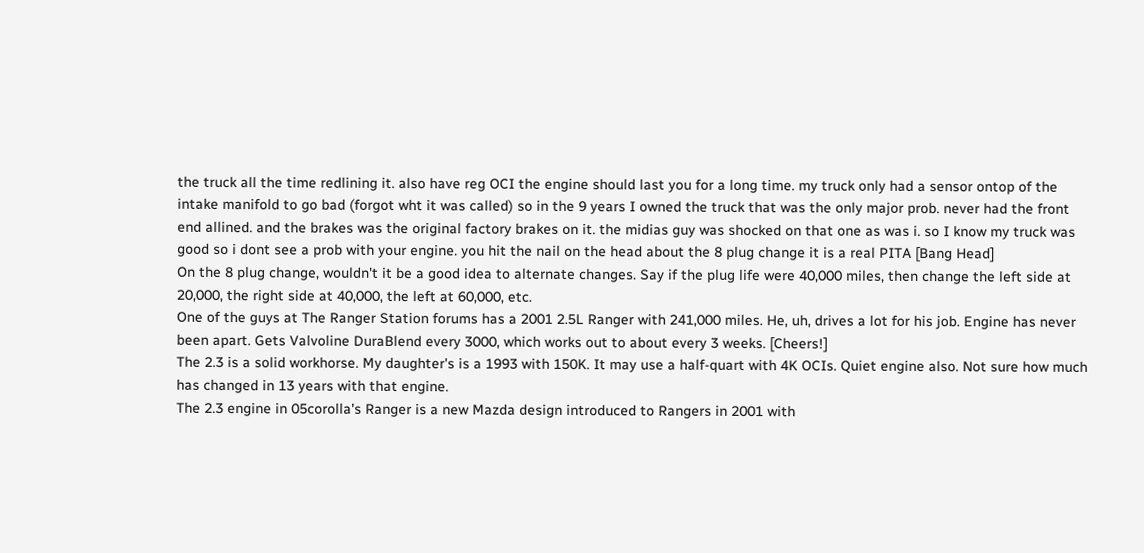the truck all the time redlining it. also have reg OCI the engine should last you for a long time. my truck only had a sensor ontop of the intake manifold to go bad (forgot wht it was called) so in the 9 years I owned the truck that was the only major prob. never had the front end allined. and the brakes was the original factory brakes on it. the midias guy was shocked on that one as was i. so I know my truck was good so i dont see a prob with your engine. you hit the nail on the head about the 8 plug change it is a real PITA [Bang Head]
On the 8 plug change, wouldn't it be a good idea to alternate changes. Say if the plug life were 40,000 miles, then change the left side at 20,000, the right side at 40,000, the left at 60,000, etc.
One of the guys at The Ranger Station forums has a 2001 2.5L Ranger with 241,000 miles. He, uh, drives a lot for his job. Engine has never been apart. Gets Valvoline DuraBlend every 3000, which works out to about every 3 weeks. [Cheers!]
The 2.3 is a solid workhorse. My daughter's is a 1993 with 150K. It may use a half-quart with 4K OCIs. Quiet engine also. Not sure how much has changed in 13 years with that engine.
The 2.3 engine in 05corolla's Ranger is a new Mazda design introduced to Rangers in 2001 with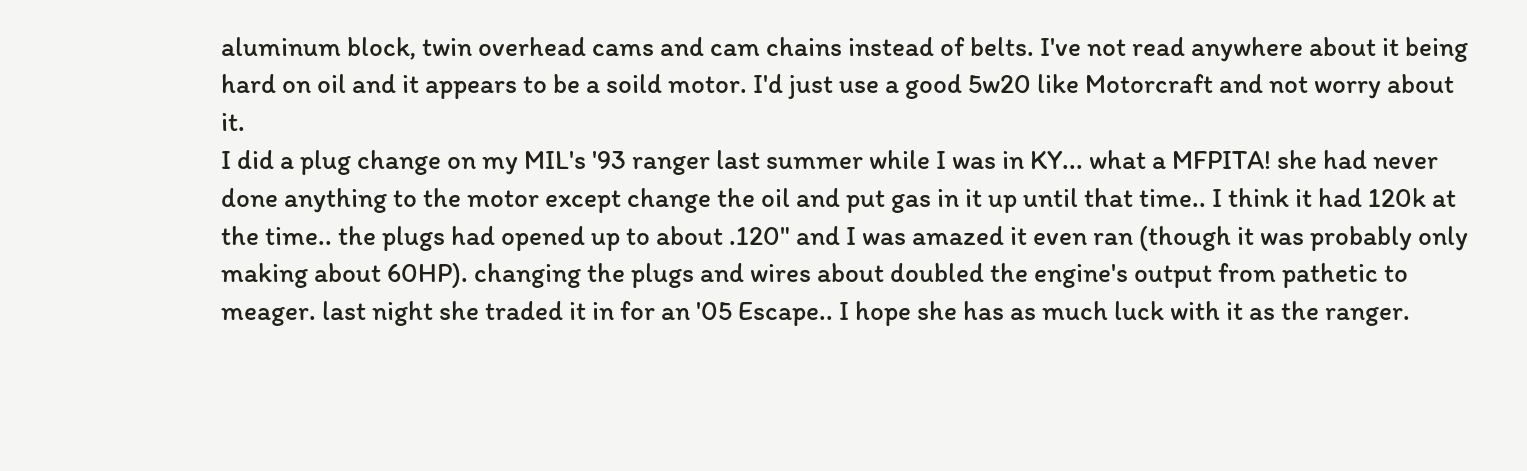aluminum block, twin overhead cams and cam chains instead of belts. I've not read anywhere about it being hard on oil and it appears to be a soild motor. I'd just use a good 5w20 like Motorcraft and not worry about it.
I did a plug change on my MIL's '93 ranger last summer while I was in KY... what a MFPITA! she had never done anything to the motor except change the oil and put gas in it up until that time.. I think it had 120k at the time.. the plugs had opened up to about .120" and I was amazed it even ran (though it was probably only making about 60HP). changing the plugs and wires about doubled the engine's output from pathetic to meager. last night she traded it in for an '05 Escape.. I hope she has as much luck with it as the ranger.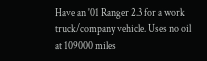Have an '01 Ranger 2.3 for a work truck/company vehicle. Uses no oil at 109000 miles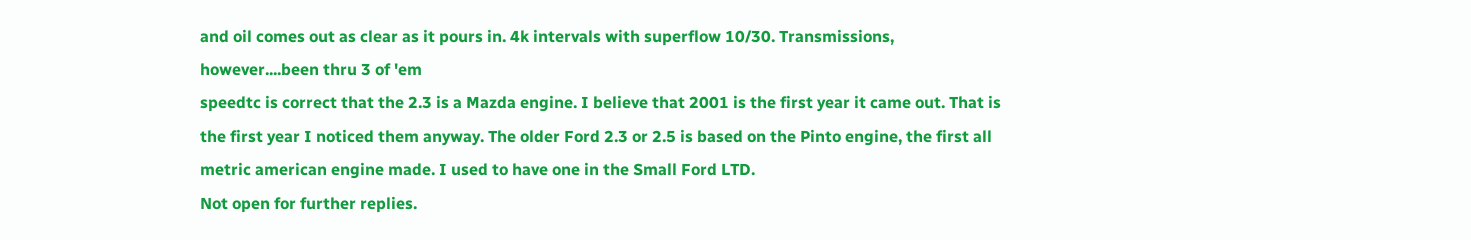and oil comes out as clear as it pours in. 4k intervals with superflow 10/30. Transmissions, however....been thru 3 of 'em
speedtc is correct that the 2.3 is a Mazda engine. I believe that 2001 is the first year it came out. That is the first year I noticed them anyway. The older Ford 2.3 or 2.5 is based on the Pinto engine, the first all metric american engine made. I used to have one in the Small Ford LTD.
Not open for further replies.